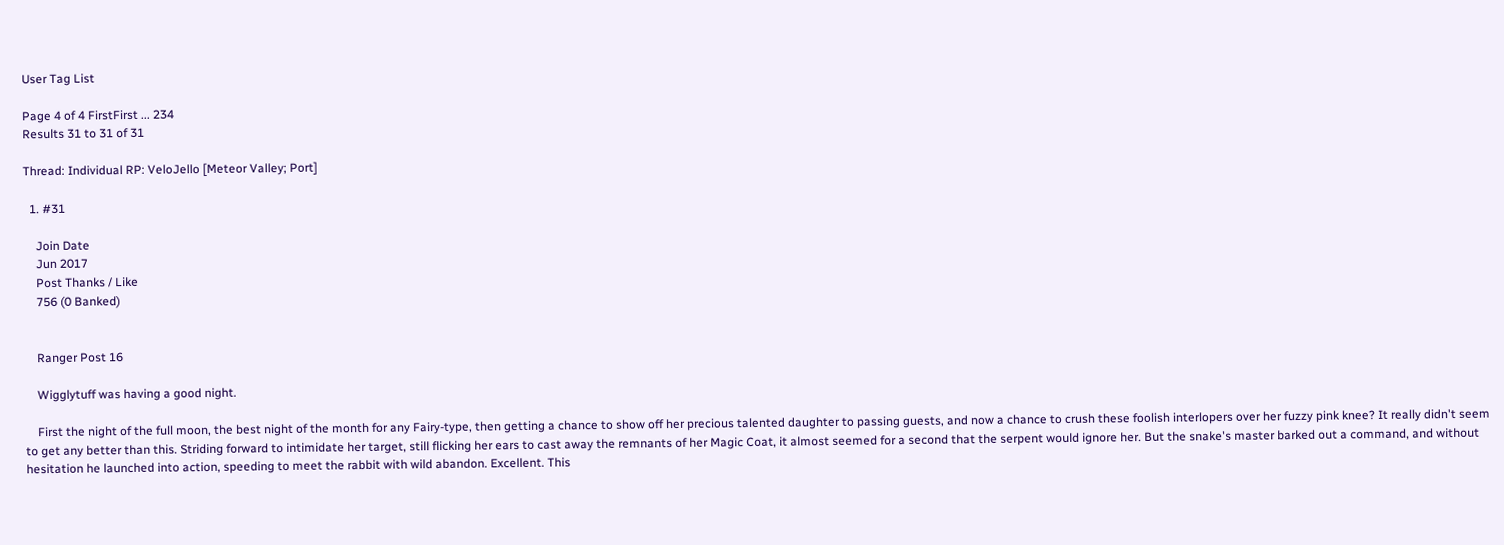User Tag List

Page 4 of 4 FirstFirst ... 234
Results 31 to 31 of 31

Thread: Individual RP: VeloJello [Meteor Valley; Port]

  1. #31

    Join Date
    Jun 2017
    Post Thanks / Like
    756 (0 Banked)


    Ranger Post 16

    Wigglytuff was having a good night.

    First the night of the full moon, the best night of the month for any Fairy-type, then getting a chance to show off her precious talented daughter to passing guests, and now a chance to crush these foolish interlopers over her fuzzy pink knee? It really didn't seem to get any better than this. Striding forward to intimidate her target, still flicking her ears to cast away the remnants of her Magic Coat, it almost seemed for a second that the serpent would ignore her. But the snake's master barked out a command, and without hesitation he launched into action, speeding to meet the rabbit with wild abandon. Excellent. This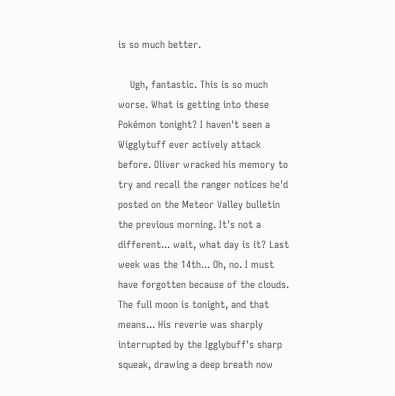is so much better.

    Ugh, fantastic. This is so much worse. What is getting into these Pokémon tonight? I haven't seen a Wigglytuff ever actively attack before. Oliver wracked his memory to try and recall the ranger notices he'd posted on the Meteor Valley bulletin the previous morning. It's not a different... wait, what day is it? Last week was the 14th... Oh, no. I must have forgotten because of the clouds. The full moon is tonight, and that means... His reverie was sharply interrupted by the Igglybuff's sharp squeak, drawing a deep breath now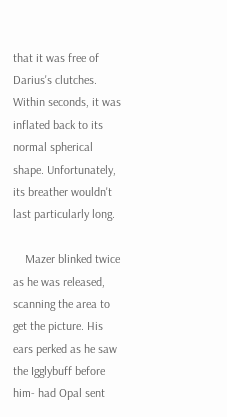that it was free of Darius's clutches. Within seconds, it was inflated back to its normal spherical shape. Unfortunately, its breather wouldn't last particularly long.

    Mazer blinked twice as he was released, scanning the area to get the picture. His ears perked as he saw the Igglybuff before him- had Opal sent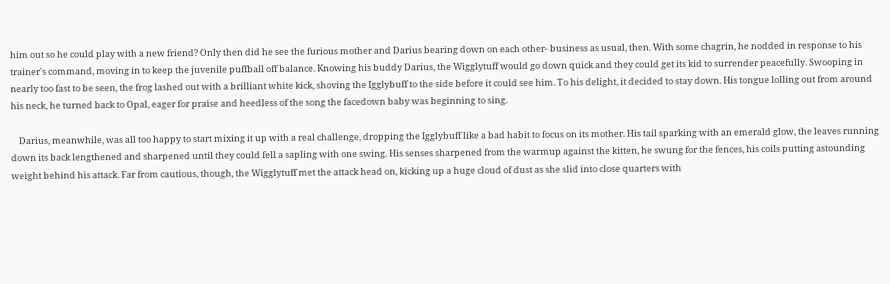him out so he could play with a new friend? Only then did he see the furious mother and Darius bearing down on each other- business as usual, then. With some chagrin, he nodded in response to his trainer's command, moving in to keep the juvenile puffball off balance. Knowing his buddy Darius, the Wigglytuff would go down quick and they could get its kid to surrender peacefully. Swooping in nearly too fast to be seen, the frog lashed out with a brilliant white kick, shoving the Igglybuff to the side before it could see him. To his delight, it decided to stay down. His tongue lolling out from around his neck, he turned back to Opal, eager for praise and heedless of the song the facedown baby was beginning to sing.

    Darius, meanwhile, was all too happy to start mixing it up with a real challenge, dropping the Igglybuff like a bad habit to focus on its mother. His tail sparking with an emerald glow, the leaves running down its back lengthened and sharpened until they could fell a sapling with one swing. His senses sharpened from the warmup against the kitten, he swung for the fences, his coils putting astounding weight behind his attack. Far from cautious, though, the Wigglytuff met the attack head on, kicking up a huge cloud of dust as she slid into close quarters with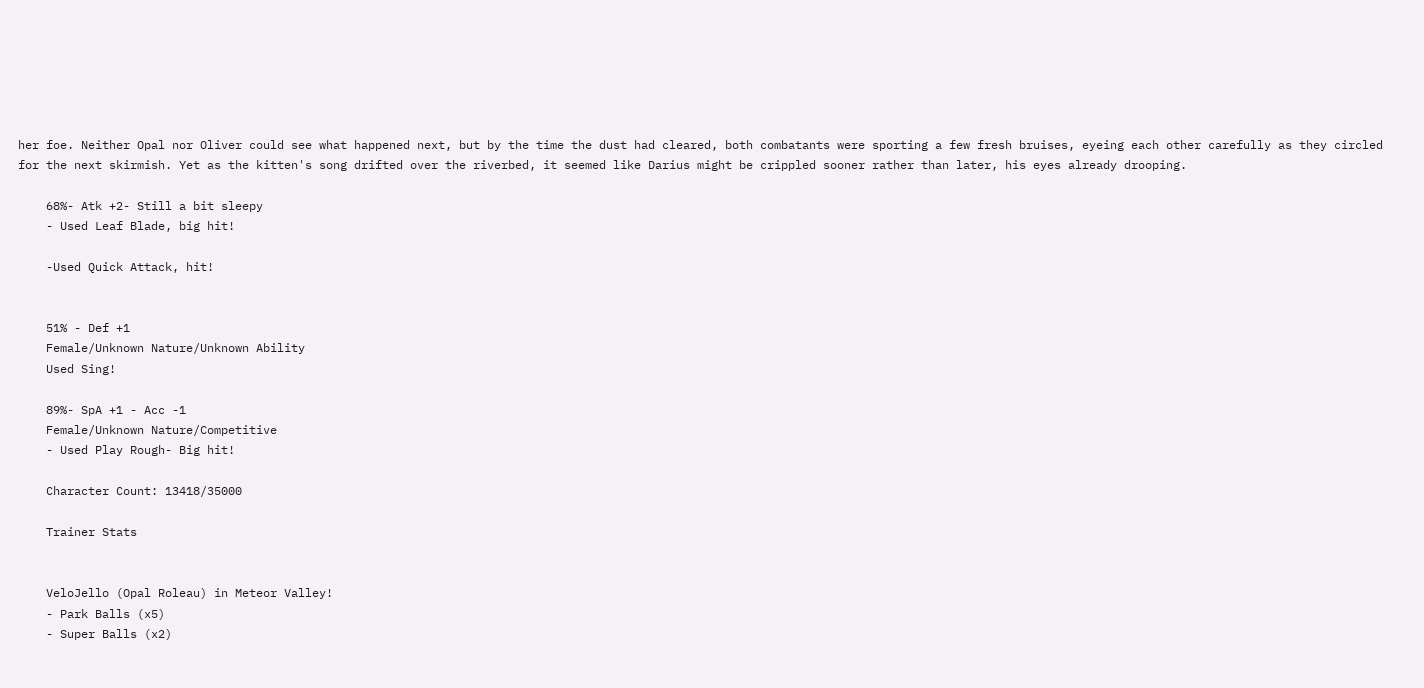her foe. Neither Opal nor Oliver could see what happened next, but by the time the dust had cleared, both combatants were sporting a few fresh bruises, eyeing each other carefully as they circled for the next skirmish. Yet as the kitten's song drifted over the riverbed, it seemed like Darius might be crippled sooner rather than later, his eyes already drooping.

    68%- Atk +2- Still a bit sleepy
    - Used Leaf Blade, big hit!

    -Used Quick Attack, hit!


    51% - Def +1
    Female/Unknown Nature/Unknown Ability
    Used Sing!

    89%- SpA +1 - Acc -1
    Female/Unknown Nature/Competitive
    - Used Play Rough- Big hit!

    Character Count: 13418/35000

    Trainer Stats


    VeloJello (Opal Roleau) in Meteor Valley!
    - Park Balls (x5)
    - Super Balls (x2)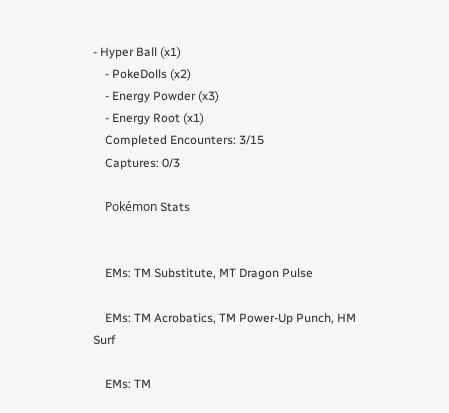- Hyper Ball (x1)
    - PokeDolls (x2)
    - Energy Powder (x3)
    - Energy Root (x1)
    Completed Encounters: 3/15
    Captures: 0/3

    Pokémon Stats


    EMs: TM Substitute, MT Dragon Pulse

    EMs: TM Acrobatics, TM Power-Up Punch, HM Surf

    EMs: TM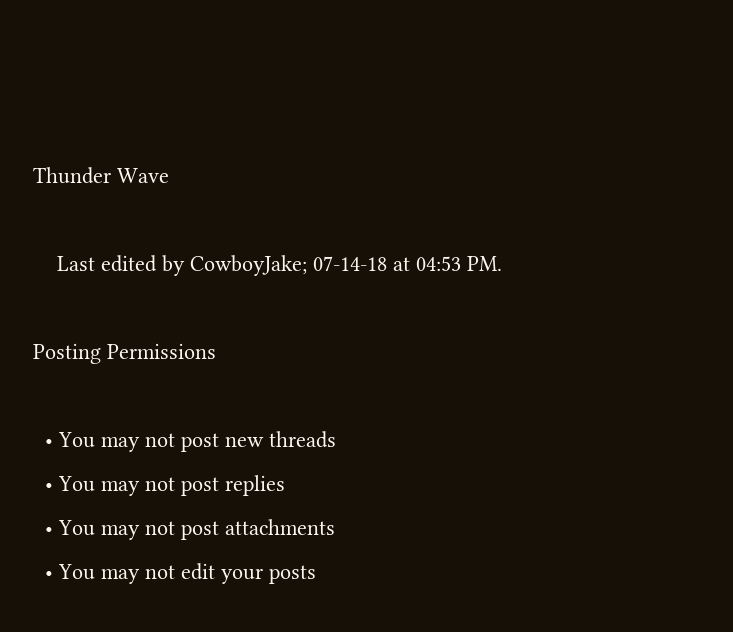Thunder Wave

    Last edited by CowboyJake; 07-14-18 at 04:53 PM.

Posting Permissions

  • You may not post new threads
  • You may not post replies
  • You may not post attachments
  • You may not edit your posts